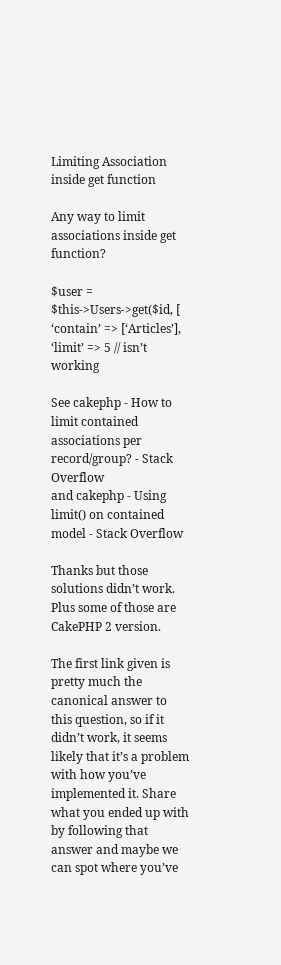Limiting Association inside get function

Any way to limit associations inside get function?

$user = $this->Users->get($id, [
‘contain’ => [‘Articles’],
‘limit’ => 5 // isn’t working

See cakephp - How to limit contained associations per record/group? - Stack Overflow
and cakephp - Using limit() on contained model - Stack Overflow

Thanks but those solutions didn’t work. Plus some of those are CakePHP 2 version.

The first link given is pretty much the canonical answer to this question, so if it didn’t work, it seems likely that it’s a problem with how you’ve implemented it. Share what you ended up with by following that answer and maybe we can spot where you’ve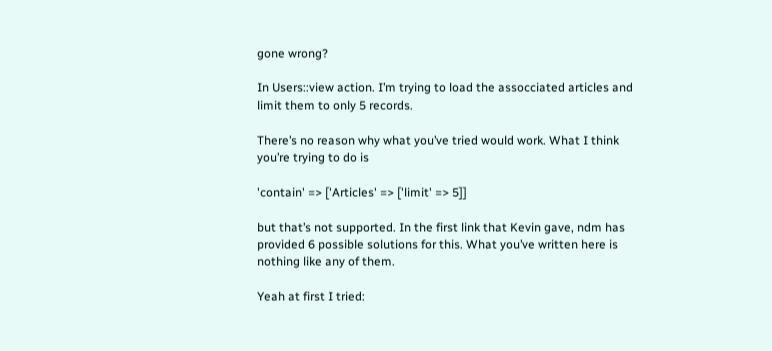gone wrong?

In Users::view action. I’m trying to load the assocciated articles and limit them to only 5 records.

There’s no reason why what you’ve tried would work. What I think you’re trying to do is

'contain' => ['Articles' => ['limit' => 5]]

but that’s not supported. In the first link that Kevin gave, ndm has provided 6 possible solutions for this. What you’ve written here is nothing like any of them.

Yeah at first I tried: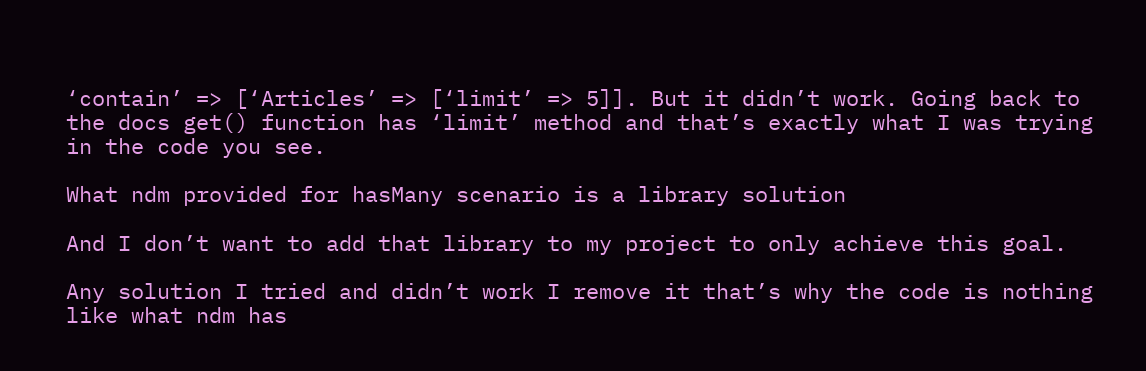‘contain’ => [‘Articles’ => [‘limit’ => 5]]. But it didn’t work. Going back to the docs get() function has ‘limit’ method and that’s exactly what I was trying in the code you see.

What ndm provided for hasMany scenario is a library solution

And I don’t want to add that library to my project to only achieve this goal.

Any solution I tried and didn’t work I remove it that’s why the code is nothing like what ndm has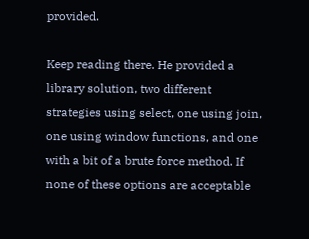provided.

Keep reading there. He provided a library solution, two different strategies using select, one using join, one using window functions, and one with a bit of a brute force method. If none of these options are acceptable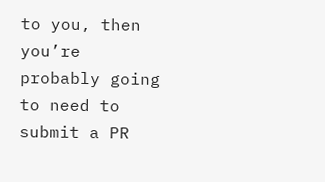to you, then you’re probably going to need to submit a PR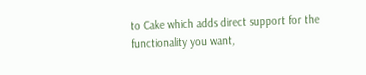to Cake which adds direct support for the functionality you want,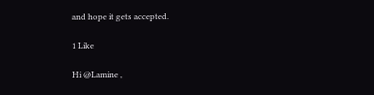and hope it gets accepted.

1 Like

Hi @Lamine ,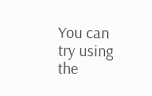You can try using the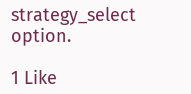strategy_select option.

1 Like